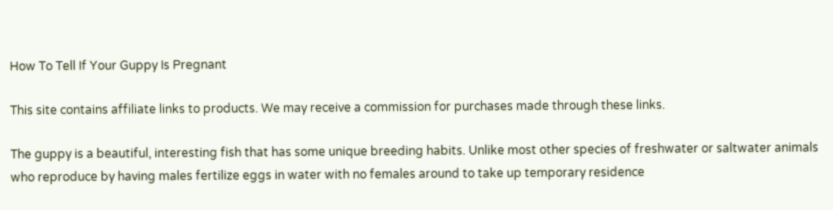How To Tell If Your Guppy Is Pregnant

This site contains affiliate links to products. We may receive a commission for purchases made through these links.

The guppy is a beautiful, interesting fish that has some unique breeding habits. Unlike most other species of freshwater or saltwater animals who reproduce by having males fertilize eggs in water with no females around to take up temporary residence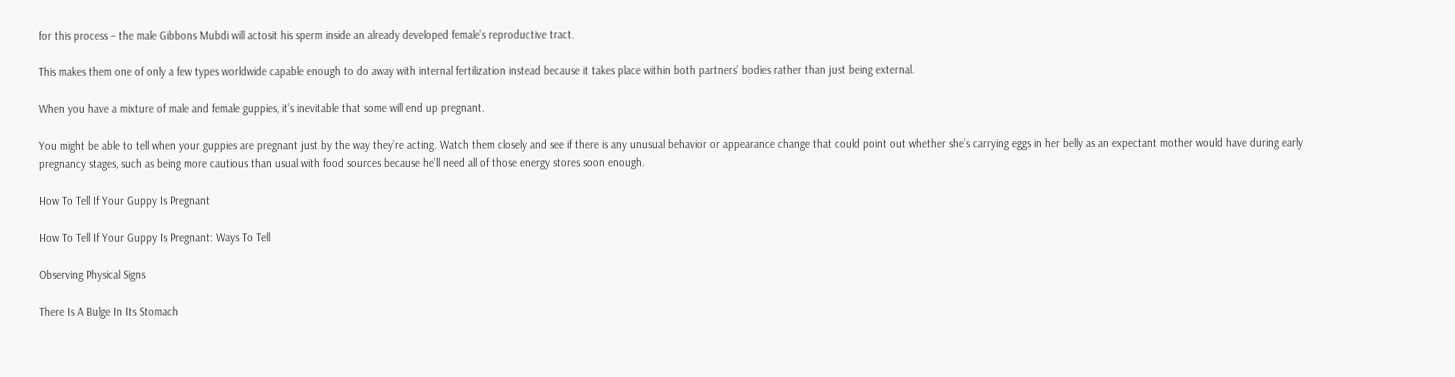for this process – the male Gibbons Mubdi will actosit his sperm inside an already developed female’s reproductive tract.

This makes them one of only a few types worldwide capable enough to do away with internal fertilization instead because it takes place within both partners’ bodies rather than just being external.

When you have a mixture of male and female guppies, it’s inevitable that some will end up pregnant.

You might be able to tell when your guppies are pregnant just by the way they’re acting. Watch them closely and see if there is any unusual behavior or appearance change that could point out whether she’s carrying eggs in her belly as an expectant mother would have during early pregnancy stages, such as being more cautious than usual with food sources because he’ll need all of those energy stores soon enough.

How To Tell If Your Guppy Is Pregnant

How To Tell If Your Guppy Is Pregnant: Ways To Tell

Observing Physical Signs

There Is A Bulge In Its Stomach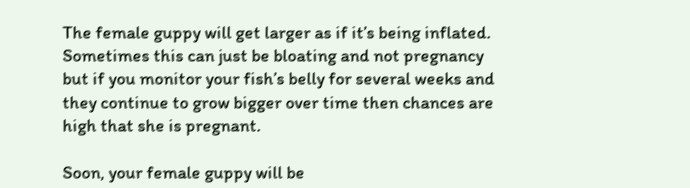The female guppy will get larger as if it’s being inflated. Sometimes this can just be bloating and not pregnancy but if you monitor your fish’s belly for several weeks and they continue to grow bigger over time then chances are high that she is pregnant.

Soon, your female guppy will be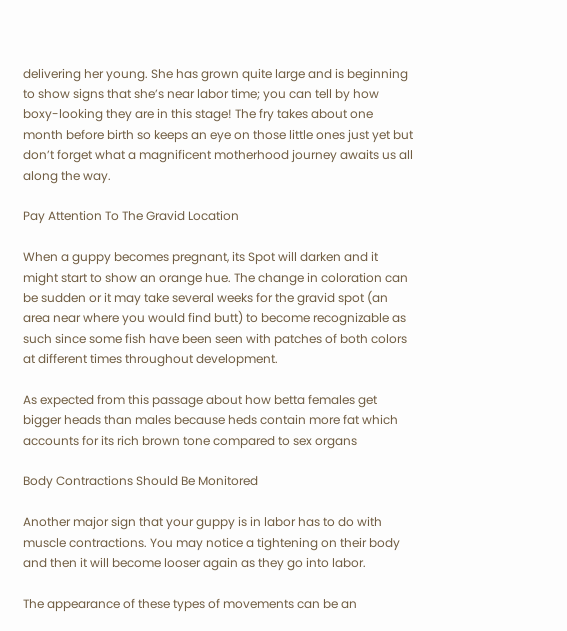delivering her young. She has grown quite large and is beginning to show signs that she’s near labor time; you can tell by how boxy-looking they are in this stage! The fry takes about one month before birth so keeps an eye on those little ones just yet but don’t forget what a magnificent motherhood journey awaits us all along the way.

Pay Attention To The Gravid Location

When a guppy becomes pregnant, its Spot will darken and it might start to show an orange hue. The change in coloration can be sudden or it may take several weeks for the gravid spot (an area near where you would find butt) to become recognizable as such since some fish have been seen with patches of both colors at different times throughout development.

As expected from this passage about how betta females get bigger heads than males because heds contain more fat which accounts for its rich brown tone compared to sex organs

Body Contractions Should Be Monitored

Another major sign that your guppy is in labor has to do with muscle contractions. You may notice a tightening on their body and then it will become looser again as they go into labor.

The appearance of these types of movements can be an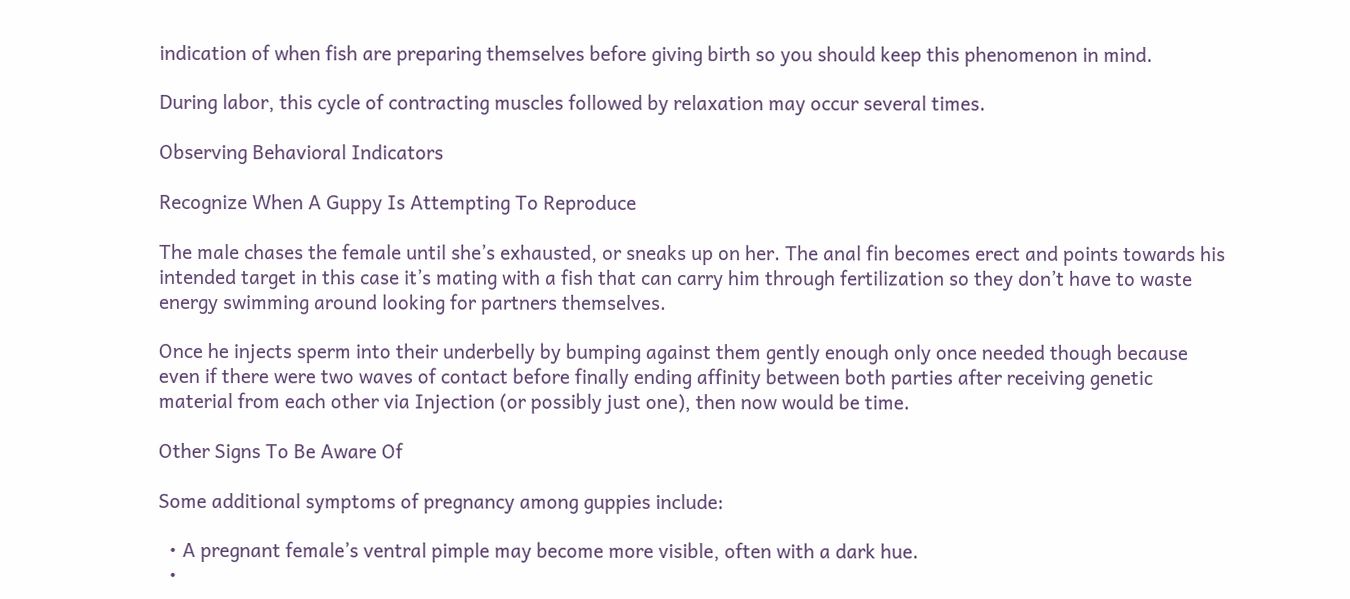indication of when fish are preparing themselves before giving birth so you should keep this phenomenon in mind.

During labor, this cycle of contracting muscles followed by relaxation may occur several times.

Observing Behavioral Indicators

Recognize When A Guppy Is Attempting To Reproduce

The male chases the female until she’s exhausted, or sneaks up on her. The anal fin becomes erect and points towards his intended target in this case it’s mating with a fish that can carry him through fertilization so they don’t have to waste energy swimming around looking for partners themselves.

Once he injects sperm into their underbelly by bumping against them gently enough only once needed though because even if there were two waves of contact before finally ending affinity between both parties after receiving genetic material from each other via Injection (or possibly just one), then now would be time.

Other Signs To Be Aware Of

Some additional symptoms of pregnancy among guppies include:

  • A pregnant female’s ventral pimple may become more visible, often with a dark hue.
  •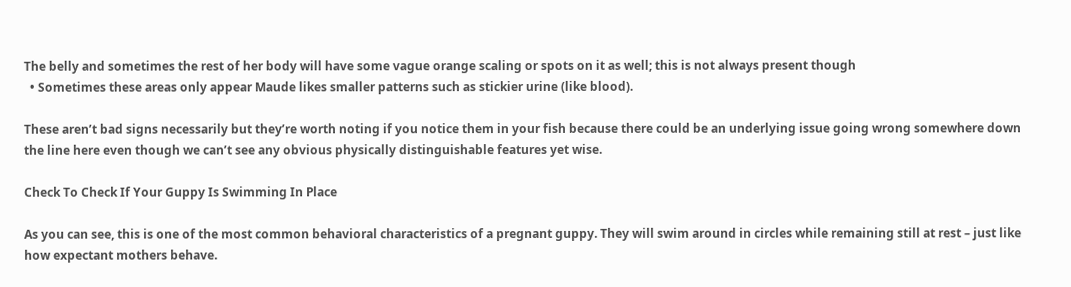The belly and sometimes the rest of her body will have some vague orange scaling or spots on it as well; this is not always present though
  • Sometimes these areas only appear Maude likes smaller patterns such as stickier urine (like blood).

These aren’t bad signs necessarily but they’re worth noting if you notice them in your fish because there could be an underlying issue going wrong somewhere down the line here even though we can’t see any obvious physically distinguishable features yet wise.

Check To Check If Your Guppy Is Swimming In Place

As you can see, this is one of the most common behavioral characteristics of a pregnant guppy. They will swim around in circles while remaining still at rest – just like how expectant mothers behave.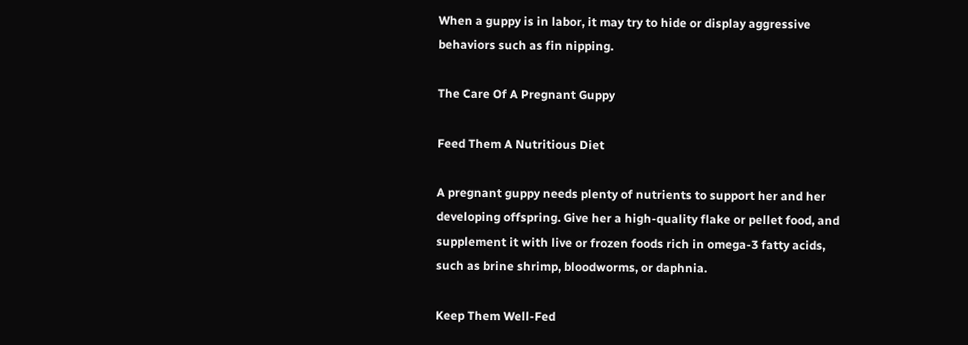When a guppy is in labor, it may try to hide or display aggressive behaviors such as fin nipping.

The Care Of A Pregnant Guppy

Feed Them A Nutritious Diet

A pregnant guppy needs plenty of nutrients to support her and her developing offspring. Give her a high-quality flake or pellet food, and supplement it with live or frozen foods rich in omega-3 fatty acids, such as brine shrimp, bloodworms, or daphnia.

Keep Them Well-Fed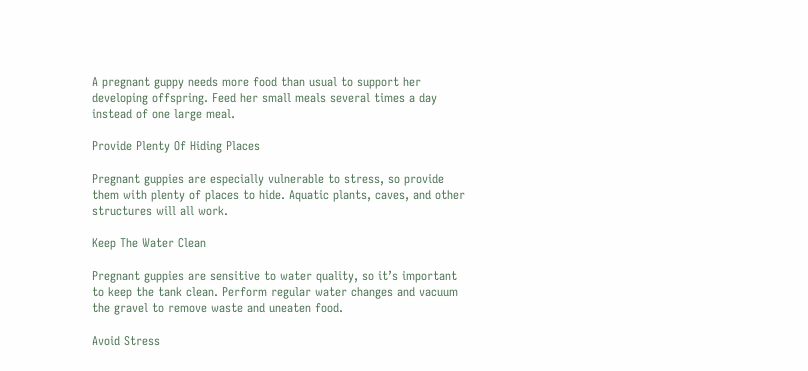A pregnant guppy needs more food than usual to support her developing offspring. Feed her small meals several times a day instead of one large meal.

Provide Plenty Of Hiding Places

Pregnant guppies are especially vulnerable to stress, so provide them with plenty of places to hide. Aquatic plants, caves, and other structures will all work.

Keep The Water Clean

Pregnant guppies are sensitive to water quality, so it’s important to keep the tank clean. Perform regular water changes and vacuum the gravel to remove waste and uneaten food.

Avoid Stress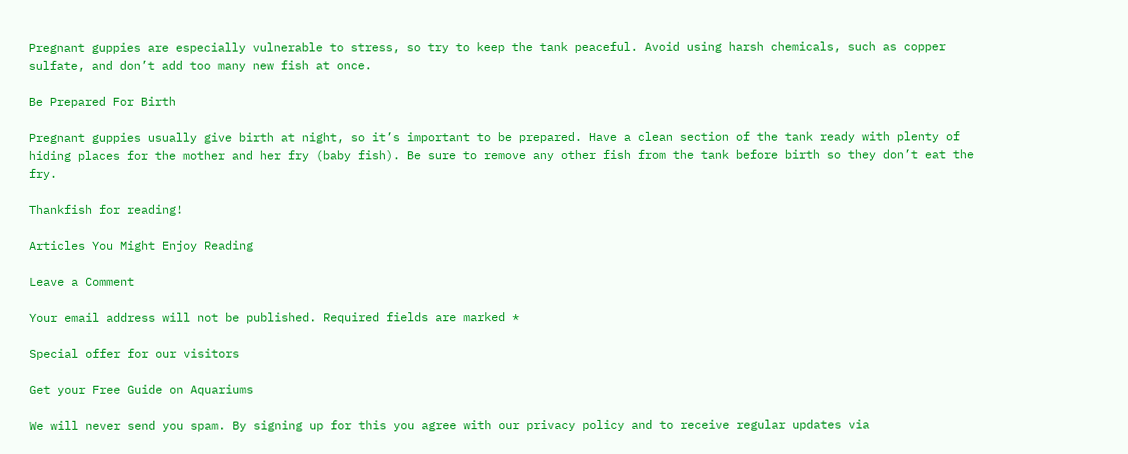Pregnant guppies are especially vulnerable to stress, so try to keep the tank peaceful. Avoid using harsh chemicals, such as copper sulfate, and don’t add too many new fish at once.

Be Prepared For Birth

Pregnant guppies usually give birth at night, so it’s important to be prepared. Have a clean section of the tank ready with plenty of hiding places for the mother and her fry (baby fish). Be sure to remove any other fish from the tank before birth so they don’t eat the fry.

Thankfish for reading!

Articles You Might Enjoy Reading

Leave a Comment

Your email address will not be published. Required fields are marked *

Special offer for our visitors

Get your Free Guide on Aquariums

We will never send you spam. By signing up for this you agree with our privacy policy and to receive regular updates via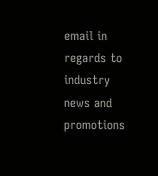email in regards to industry news and promotions